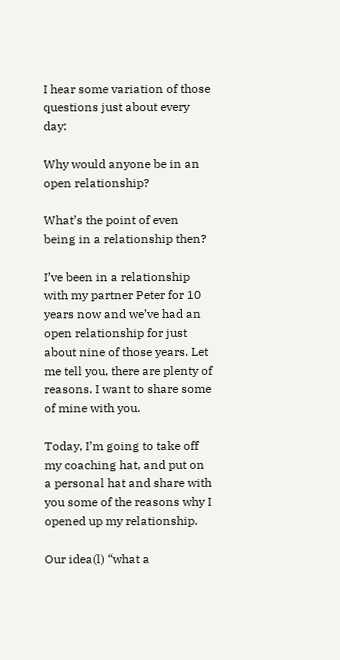I hear some variation of those questions just about every day:

Why would anyone be in an open relationship?

What’s the point of even being in a relationship then?

I’ve been in a relationship with my partner Peter for 10 years now and we’ve had an open relationship for just about nine of those years. Let me tell you, there are plenty of reasons. I want to share some of mine with you.

Today, I’m going to take off my coaching hat, and put on a personal hat and share with you some of the reasons why I opened up my relationship.

Our idea(l) “what a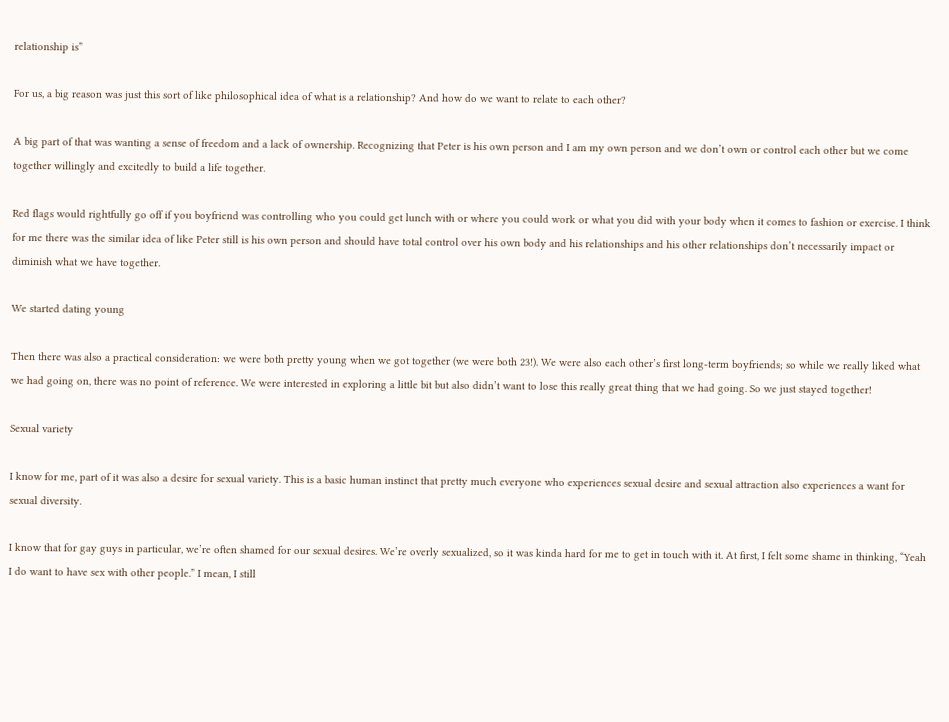relationship is”

For us, a big reason was just this sort of like philosophical idea of what is a relationship? And how do we want to relate to each other?

A big part of that was wanting a sense of freedom and a lack of ownership. Recognizing that Peter is his own person and I am my own person and we don’t own or control each other but we come together willingly and excitedly to build a life together.

Red flags would rightfully go off if you boyfriend was controlling who you could get lunch with or where you could work or what you did with your body when it comes to fashion or exercise. I think for me there was the similar idea of like Peter still is his own person and should have total control over his own body and his relationships and his other relationships don’t necessarily impact or diminish what we have together.

We started dating young

Then there was also a practical consideration: we were both pretty young when we got together (we were both 23!). We were also each other’s first long-term boyfriends; so while we really liked what we had going on, there was no point of reference. We were interested in exploring a little bit but also didn’t want to lose this really great thing that we had going. So we just stayed together!

Sexual variety

I know for me, part of it was also a desire for sexual variety. This is a basic human instinct that pretty much everyone who experiences sexual desire and sexual attraction also experiences a want for sexual diversity.

I know that for gay guys in particular, we’re often shamed for our sexual desires. We’re overly sexualized, so it was kinda hard for me to get in touch with it. At first, I felt some shame in thinking, “Yeah I do want to have sex with other people.” I mean, I still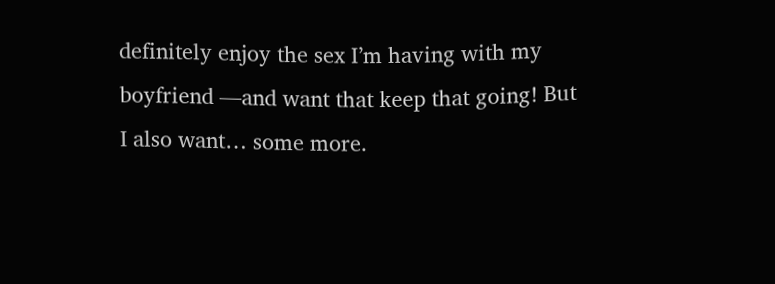definitely enjoy the sex I’m having with my boyfriend —and want that keep that going! But I also want… some more.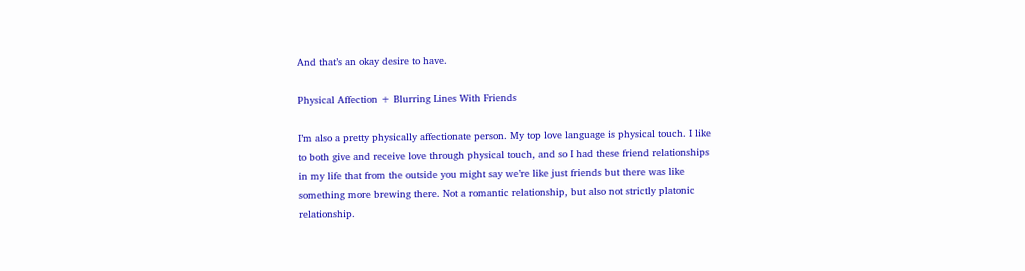And that’s an okay desire to have.

Physical Affection + Blurring Lines With Friends

I’m also a pretty physically affectionate person. My top love language is physical touch. I like to both give and receive love through physical touch, and so I had these friend relationships in my life that from the outside you might say we’re like just friends but there was like something more brewing there. Not a romantic relationship, but also not strictly platonic relationship.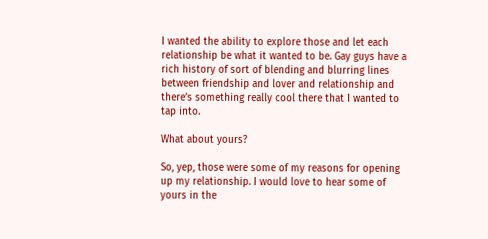I wanted the ability to explore those and let each relationship be what it wanted to be. Gay guys have a rich history of sort of blending and blurring lines between friendship and lover and relationship and there’s something really cool there that I wanted to tap into.

What about yours?

So, yep, those were some of my reasons for opening up my relationship. I would love to hear some of yours in the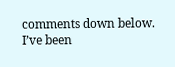comments down below.
I’ve been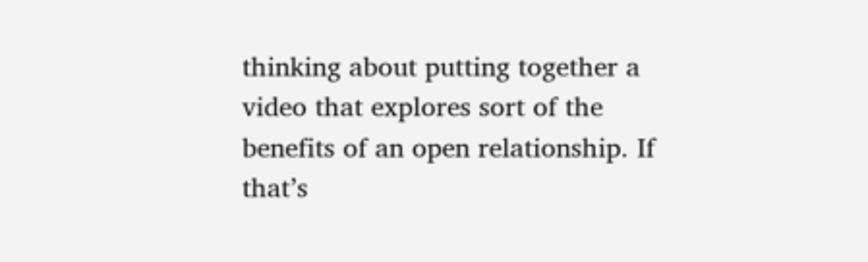thinking about putting together a video that explores sort of the benefits of an open relationship. If that’s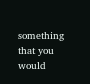something that you would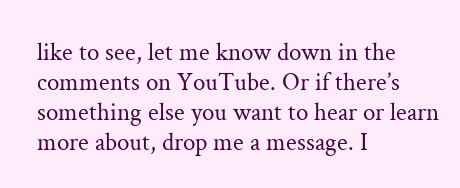like to see, let me know down in the comments on YouTube. Or if there’s something else you want to hear or learn more about, drop me a message. I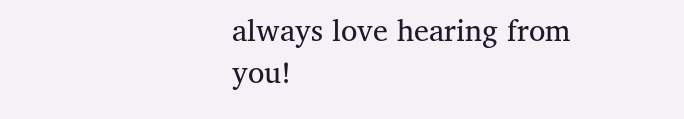always love hearing from you!